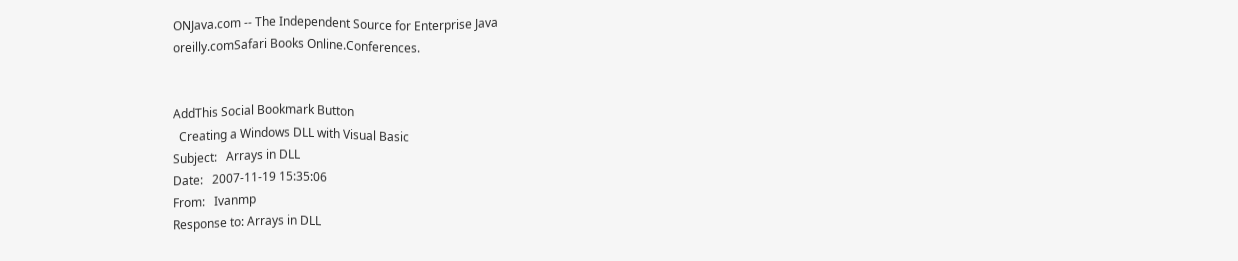ONJava.com -- The Independent Source for Enterprise Java
oreilly.comSafari Books Online.Conferences.


AddThis Social Bookmark Button
  Creating a Windows DLL with Visual Basic
Subject:   Arrays in DLL
Date:   2007-11-19 15:35:06
From:   Ivanmp
Response to: Arrays in DLL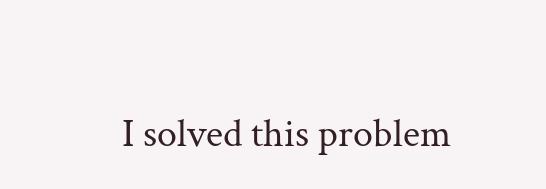I solved this problem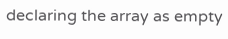declaring the array as empty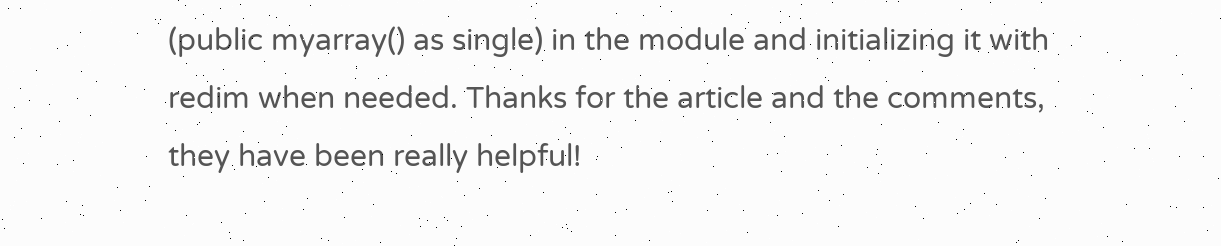(public myarray() as single) in the module and initializing it with redim when needed. Thanks for the article and the comments, they have been really helpful!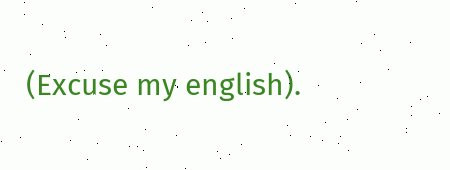(Excuse my english).